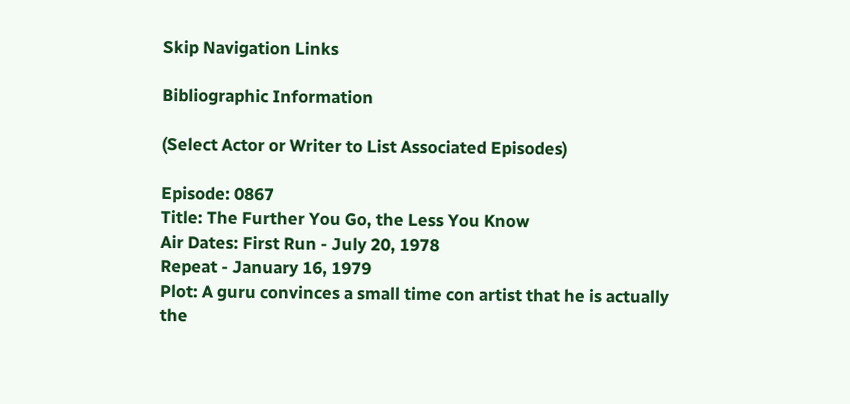Skip Navigation Links

Bibliographic Information

(Select Actor or Writer to List Associated Episodes)

Episode: 0867
Title: The Further You Go, the Less You Know
Air Dates: First Run - July 20, 1978
Repeat - January 16, 1979
Plot: A guru convinces a small time con artist that he is actually the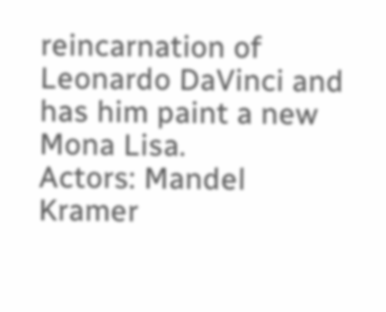reincarnation of Leonardo DaVinci and has him paint a new Mona Lisa.
Actors: Mandel Kramer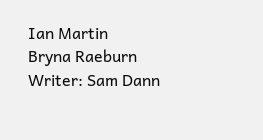Ian Martin
Bryna Raeburn
Writer: Sam Dann